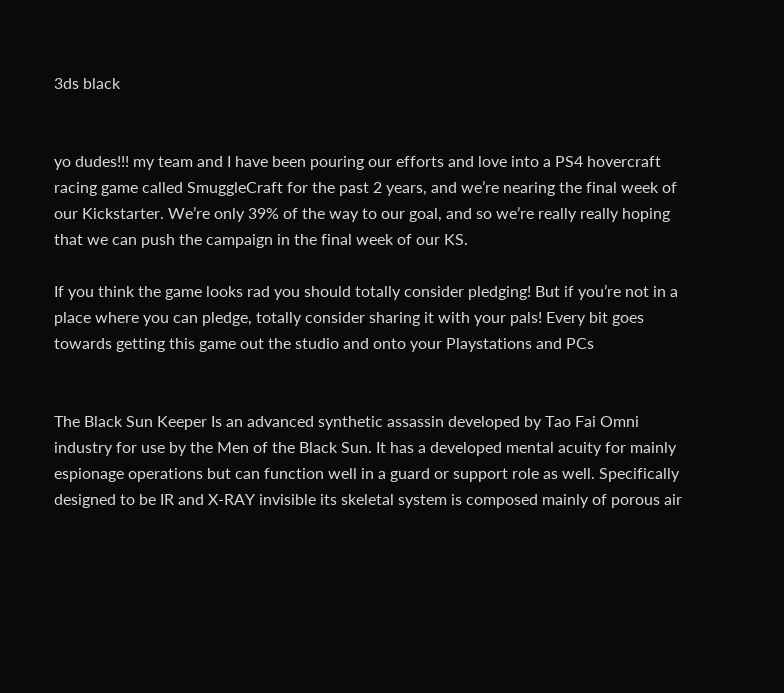3ds black


yo dudes!!! my team and I have been pouring our efforts and love into a PS4 hovercraft racing game called SmuggleCraft for the past 2 years, and we’re nearing the final week of our Kickstarter. We’re only 39% of the way to our goal, and so we’re really really hoping that we can push the campaign in the final week of our KS.

If you think the game looks rad you should totally consider pledging! But if you’re not in a place where you can pledge, totally consider sharing it with your pals! Every bit goes towards getting this game out the studio and onto your Playstations and PCs


The Black Sun Keeper Is an advanced synthetic assassin developed by Tao Fai Omni industry for use by the Men of the Black Sun. It has a developed mental acuity for mainly espionage operations but can function well in a guard or support role as well. Specifically designed to be IR and X-RAY invisible its skeletal system is composed mainly of porous air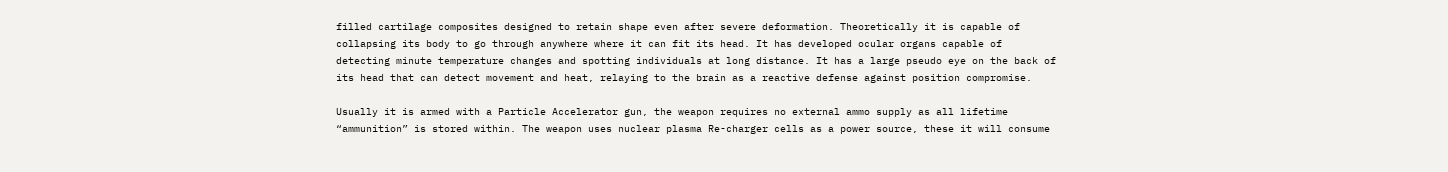filled cartilage composites designed to retain shape even after severe deformation. Theoretically it is capable of collapsing its body to go through anywhere where it can fit its head. It has developed ocular organs capable of detecting minute temperature changes and spotting individuals at long distance. It has a large pseudo eye on the back of its head that can detect movement and heat, relaying to the brain as a reactive defense against position compromise.

Usually it is armed with a Particle Accelerator gun, the weapon requires no external ammo supply as all lifetime “ammunition” is stored within. The weapon uses nuclear plasma Re-charger cells as a power source, these it will consume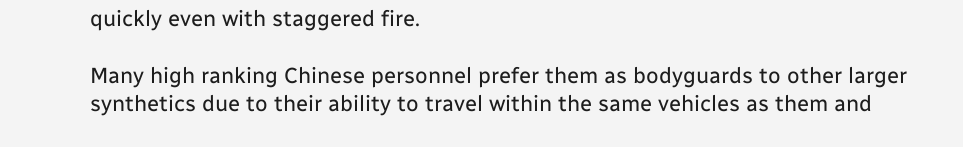quickly even with staggered fire.

Many high ranking Chinese personnel prefer them as bodyguards to other larger synthetics due to their ability to travel within the same vehicles as them and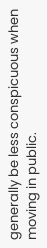generally be less conspicuous when moving in public.